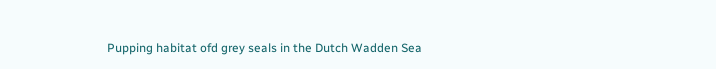Pupping habitat ofd grey seals in the Dutch Wadden Sea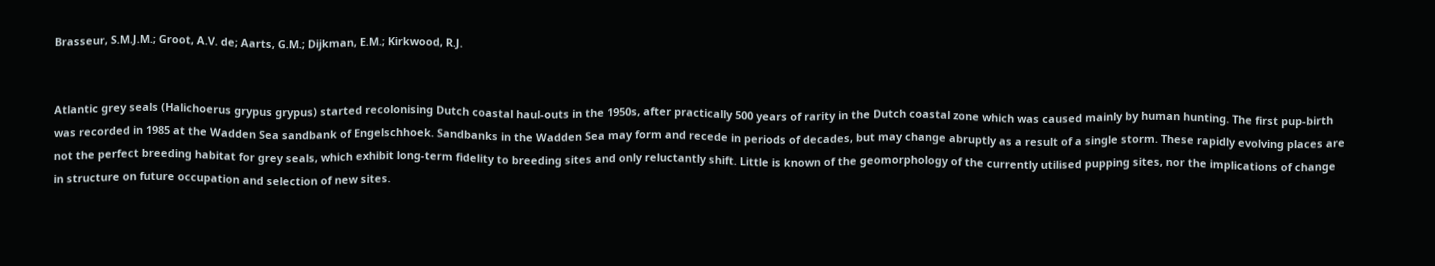Brasseur, S.M.J.M.; Groot, A.V. de; Aarts, G.M.; Dijkman, E.M.; Kirkwood, R.J.


Atlantic grey seals (Halichoerus grypus grypus) started recolonising Dutch coastal haul-outs in the 1950s, after practically 500 years of rarity in the Dutch coastal zone which was caused mainly by human hunting. The first pup-birth was recorded in 1985 at the Wadden Sea sandbank of Engelschhoek. Sandbanks in the Wadden Sea may form and recede in periods of decades, but may change abruptly as a result of a single storm. These rapidly evolving places are not the perfect breeding habitat for grey seals, which exhibit long-term fidelity to breeding sites and only reluctantly shift. Little is known of the geomorphology of the currently utilised pupping sites, nor the implications of change in structure on future occupation and selection of new sites.